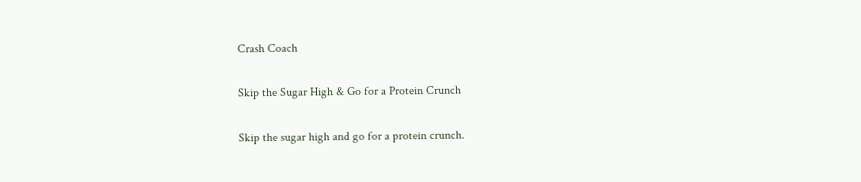Crash Coach

Skip the Sugar High & Go for a Protein Crunch

Skip the sugar high and go for a protein crunch.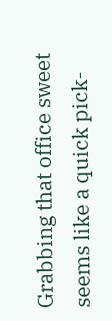Grabbing that office sweet seems like a quick pick-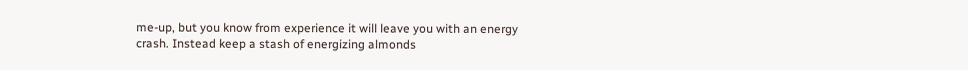me-up, but you know from experience it will leave you with an energy crash. Instead keep a stash of energizing almonds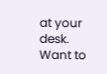at your desk. Want to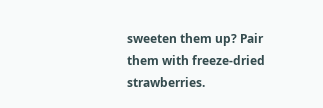sweeten them up? Pair them with freeze-dried strawberries.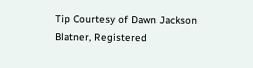Tip Courtesy of Dawn Jackson Blatner, Registered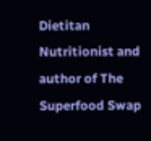Dietitan Nutritionist and author of The Superfood Swap